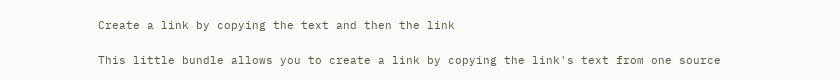Create a link by copying the text and then the link

This little bundle allows you to create a link by copying the link's text from one source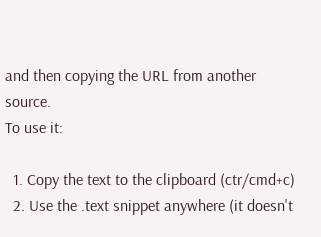and then copying the URL from another source.
To use it:

  1. Copy the text to the clipboard (ctr/cmd+c)
  2. Use the .text snippet anywhere (it doesn't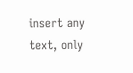insert any text, only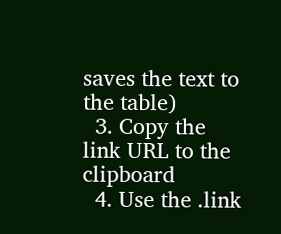saves the text to the table)
  3. Copy the link URL to the clipboard
  4. Use the .link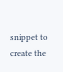snippet to create the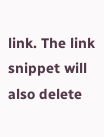link. The link snippet will also delete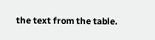the text from the table.